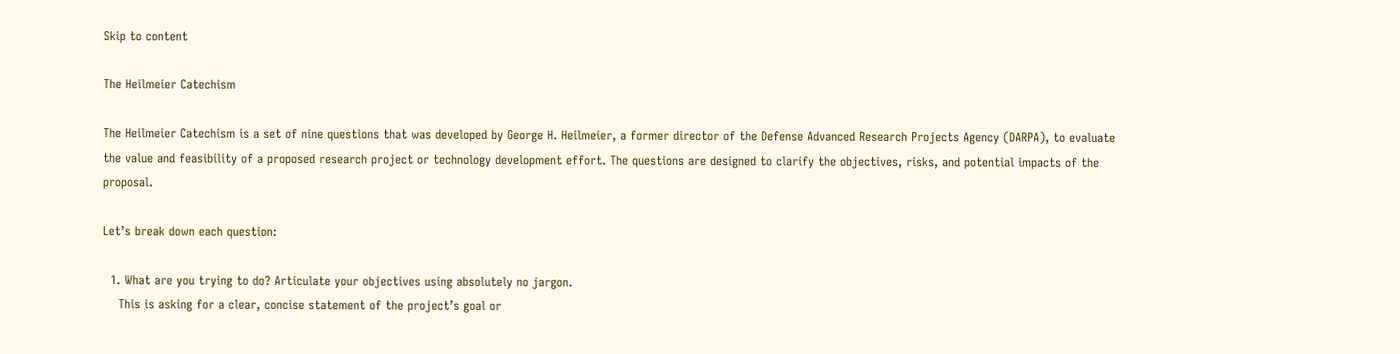Skip to content

The Heilmeier Catechism

The Heilmeier Catechism is a set of nine questions that was developed by George H. Heilmeier, a former director of the Defense Advanced Research Projects Agency (DARPA), to evaluate the value and feasibility of a proposed research project or technology development effort. The questions are designed to clarify the objectives, risks, and potential impacts of the proposal.

Let’s break down each question:

  1. What are you trying to do? Articulate your objectives using absolutely no jargon.
    This is asking for a clear, concise statement of the project’s goal or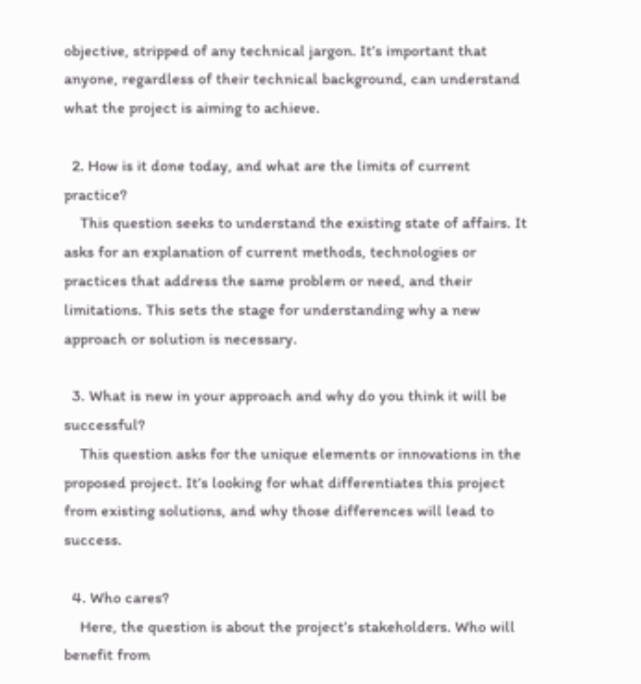objective, stripped of any technical jargon. It’s important that anyone, regardless of their technical background, can understand what the project is aiming to achieve.

  2. How is it done today, and what are the limits of current practice?
    This question seeks to understand the existing state of affairs. It asks for an explanation of current methods, technologies or practices that address the same problem or need, and their limitations. This sets the stage for understanding why a new approach or solution is necessary.

  3. What is new in your approach and why do you think it will be successful?
    This question asks for the unique elements or innovations in the proposed project. It’s looking for what differentiates this project from existing solutions, and why those differences will lead to success.

  4. Who cares?
    Here, the question is about the project’s stakeholders. Who will benefit from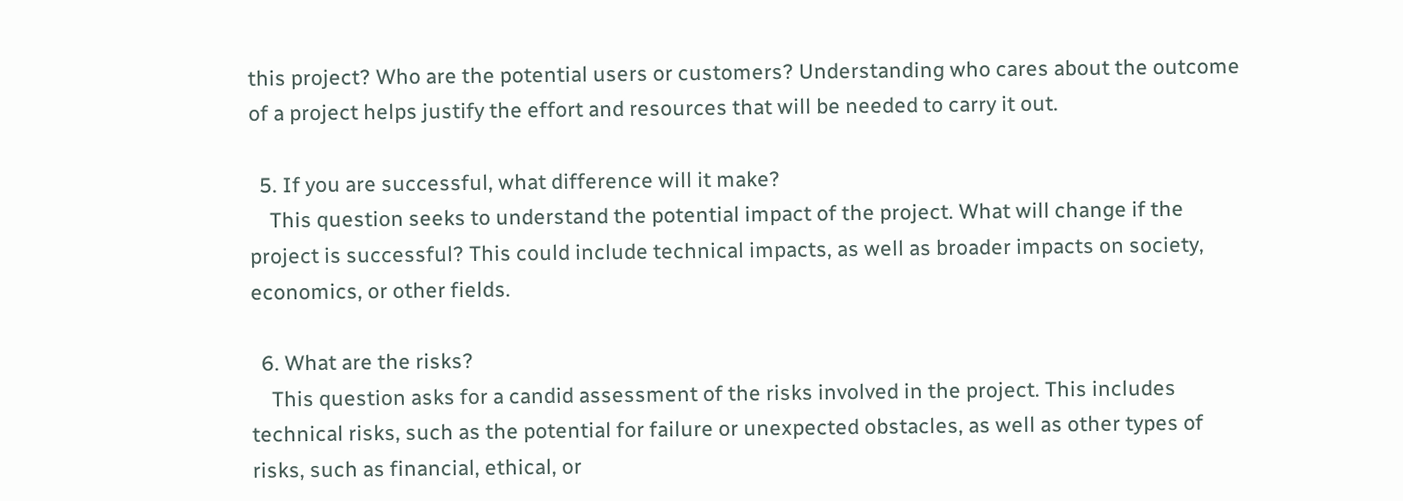this project? Who are the potential users or customers? Understanding who cares about the outcome of a project helps justify the effort and resources that will be needed to carry it out.

  5. If you are successful, what difference will it make?
    This question seeks to understand the potential impact of the project. What will change if the project is successful? This could include technical impacts, as well as broader impacts on society, economics, or other fields.

  6. What are the risks?
    This question asks for a candid assessment of the risks involved in the project. This includes technical risks, such as the potential for failure or unexpected obstacles, as well as other types of risks, such as financial, ethical, or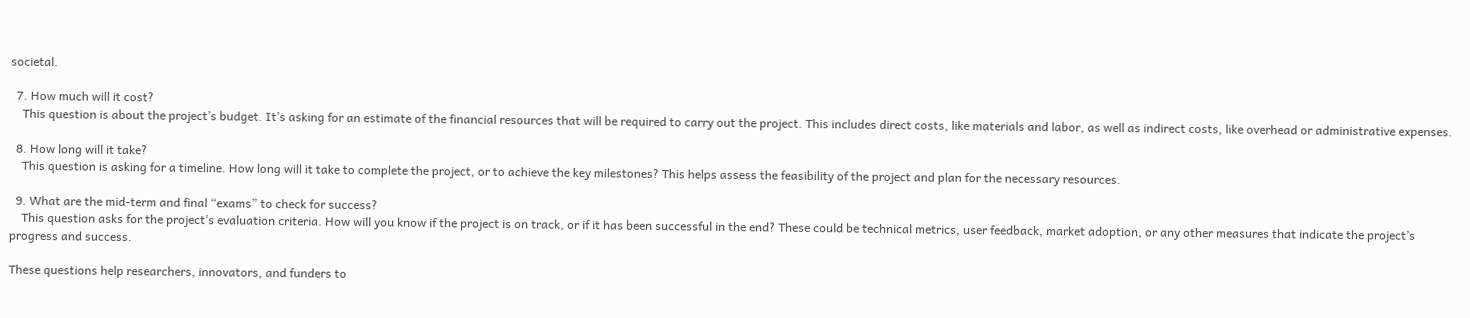societal.

  7. How much will it cost?
    This question is about the project’s budget. It’s asking for an estimate of the financial resources that will be required to carry out the project. This includes direct costs, like materials and labor, as well as indirect costs, like overhead or administrative expenses.

  8. How long will it take?
    This question is asking for a timeline. How long will it take to complete the project, or to achieve the key milestones? This helps assess the feasibility of the project and plan for the necessary resources.

  9. What are the mid-term and final “exams” to check for success?
    This question asks for the project’s evaluation criteria. How will you know if the project is on track, or if it has been successful in the end? These could be technical metrics, user feedback, market adoption, or any other measures that indicate the project’s progress and success.

These questions help researchers, innovators, and funders to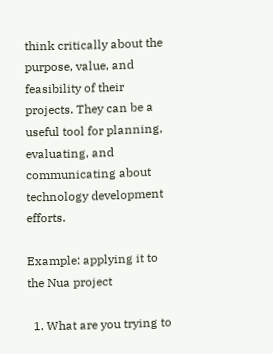think critically about the purpose, value, and feasibility of their projects. They can be a useful tool for planning, evaluating, and communicating about technology development efforts.

Example: applying it to the Nua project

  1. What are you trying to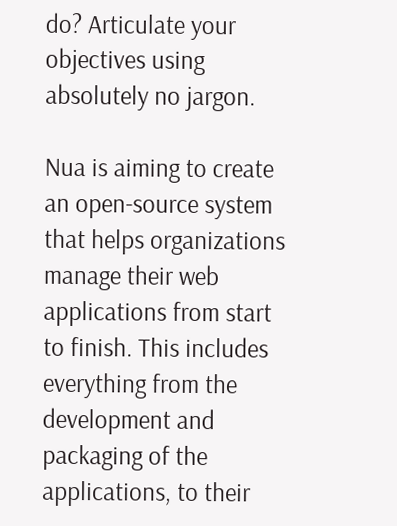do? Articulate your objectives using absolutely no jargon.

Nua is aiming to create an open-source system that helps organizations manage their web applications from start to finish. This includes everything from the development and packaging of the applications, to their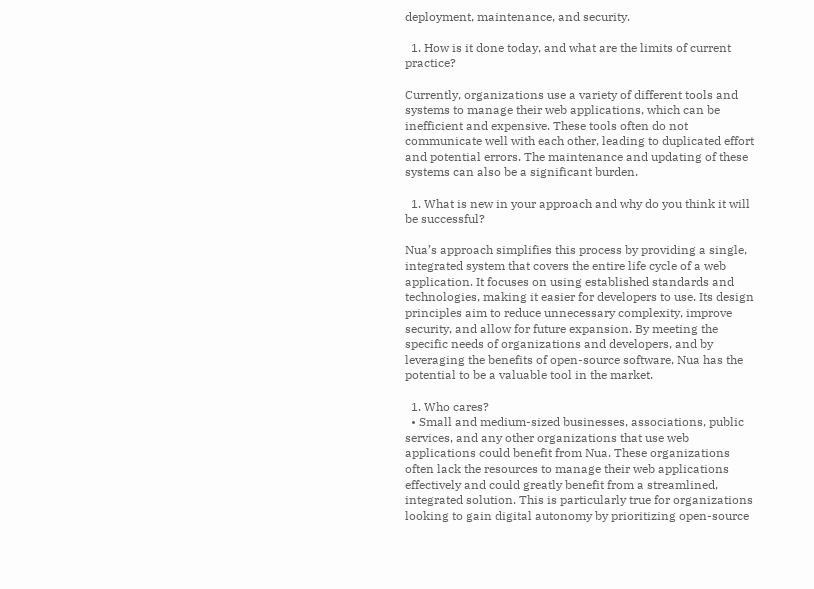deployment, maintenance, and security.

  1. How is it done today, and what are the limits of current practice?

Currently, organizations use a variety of different tools and systems to manage their web applications, which can be inefficient and expensive. These tools often do not communicate well with each other, leading to duplicated effort and potential errors. The maintenance and updating of these systems can also be a significant burden.

  1. What is new in your approach and why do you think it will be successful?

Nua’s approach simplifies this process by providing a single, integrated system that covers the entire life cycle of a web application. It focuses on using established standards and technologies, making it easier for developers to use. Its design principles aim to reduce unnecessary complexity, improve security, and allow for future expansion. By meeting the specific needs of organizations and developers, and by leveraging the benefits of open-source software, Nua has the potential to be a valuable tool in the market.

  1. Who cares?
  • Small and medium-sized businesses, associations, public services, and any other organizations that use web applications could benefit from Nua. These organizations often lack the resources to manage their web applications effectively and could greatly benefit from a streamlined, integrated solution. This is particularly true for organizations looking to gain digital autonomy by prioritizing open-source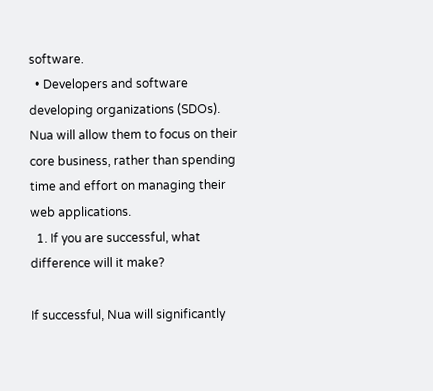software.
  • Developers and software developing organizations (SDOs). Nua will allow them to focus on their core business, rather than spending time and effort on managing their web applications.
  1. If you are successful, what difference will it make?

If successful, Nua will significantly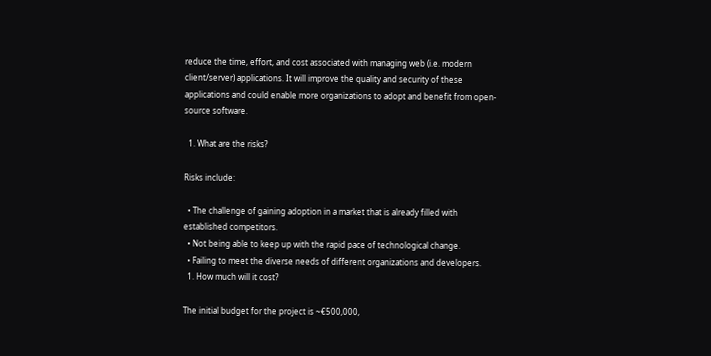reduce the time, effort, and cost associated with managing web (i.e. modern client/server) applications. It will improve the quality and security of these applications and could enable more organizations to adopt and benefit from open-source software.

  1. What are the risks?

Risks include:

  • The challenge of gaining adoption in a market that is already filled with established competitors.
  • Not being able to keep up with the rapid pace of technological change.
  • Failing to meet the diverse needs of different organizations and developers.
  1. How much will it cost?

The initial budget for the project is ~€500,000,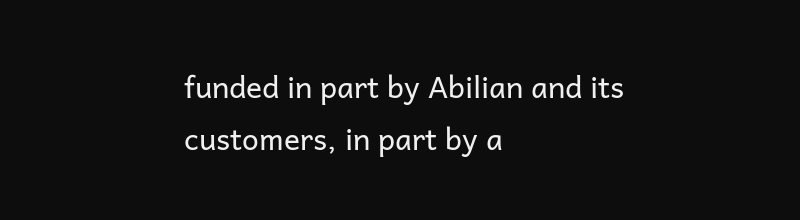funded in part by Abilian and its customers, in part by a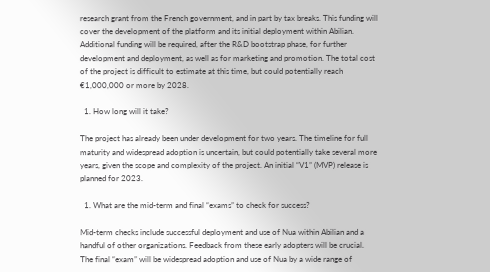research grant from the French government, and in part by tax breaks. This funding will cover the development of the platform and its initial deployment within Abilian. Additional funding will be required, after the R&D bootstrap phase, for further development and deployment, as well as for marketing and promotion. The total cost of the project is difficult to estimate at this time, but could potentially reach €1,000,000 or more by 2028.

  1. How long will it take?

The project has already been under development for two years. The timeline for full maturity and widespread adoption is uncertain, but could potentially take several more years, given the scope and complexity of the project. An initial “V1” (MVP) release is planned for 2023.

  1. What are the mid-term and final “exams” to check for success?

Mid-term checks include successful deployment and use of Nua within Abilian and a handful of other organizations. Feedback from these early adopters will be crucial.
The final “exam” will be widespread adoption and use of Nua by a wide range of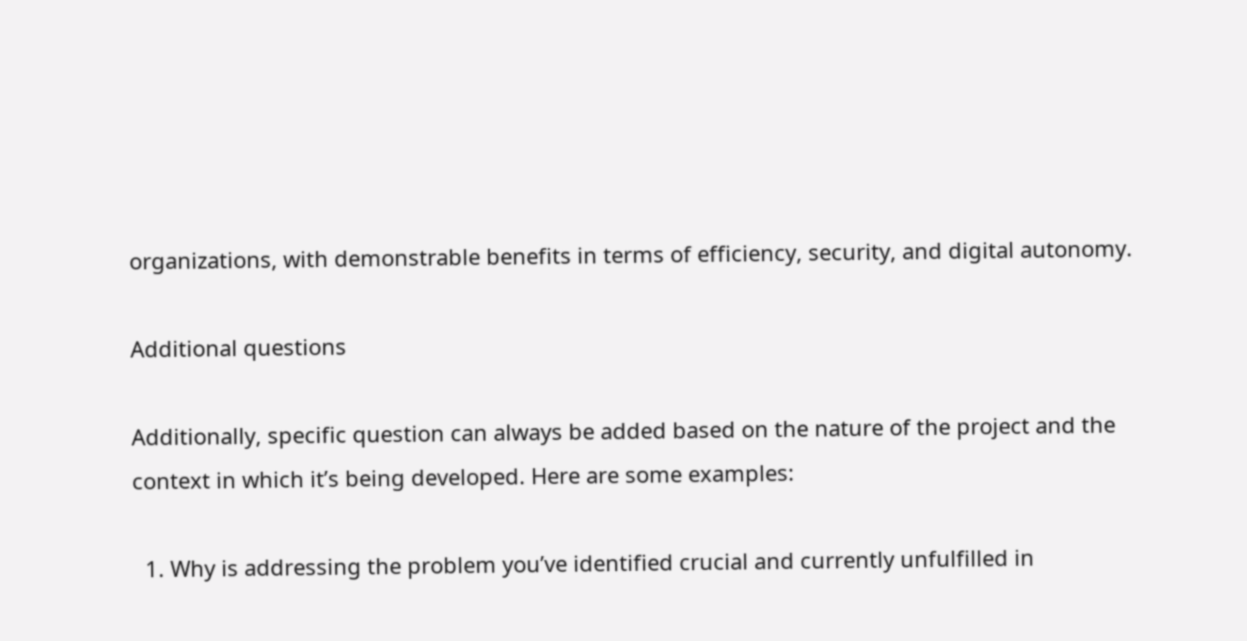organizations, with demonstrable benefits in terms of efficiency, security, and digital autonomy.

Additional questions

Additionally, specific question can always be added based on the nature of the project and the context in which it’s being developed. Here are some examples:

  1. Why is addressing the problem you’ve identified crucial and currently unfulfilled in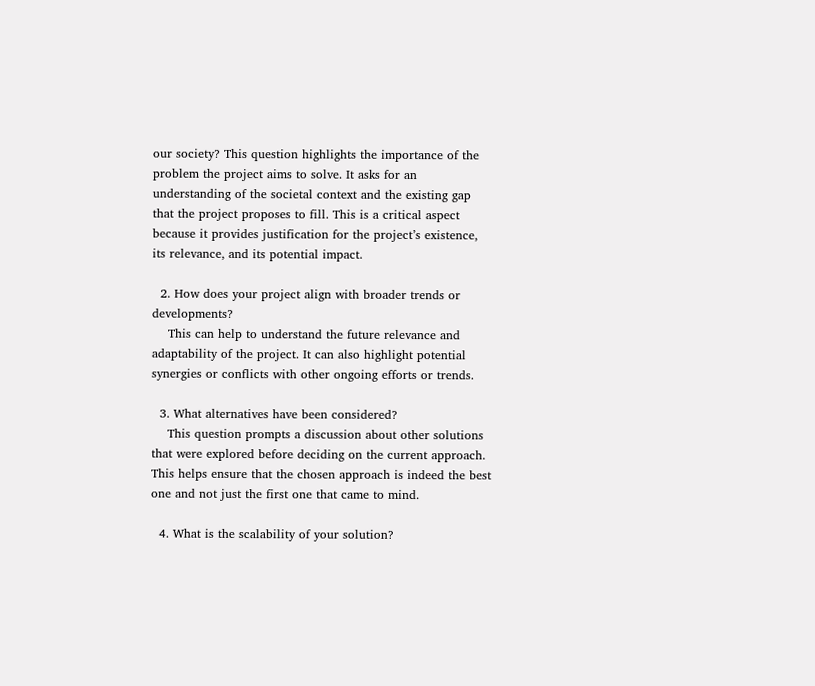our society? This question highlights the importance of the problem the project aims to solve. It asks for an understanding of the societal context and the existing gap that the project proposes to fill. This is a critical aspect because it provides justification for the project’s existence, its relevance, and its potential impact.

  2. How does your project align with broader trends or developments?
    This can help to understand the future relevance and adaptability of the project. It can also highlight potential synergies or conflicts with other ongoing efforts or trends.

  3. What alternatives have been considered?
    This question prompts a discussion about other solutions that were explored before deciding on the current approach. This helps ensure that the chosen approach is indeed the best one and not just the first one that came to mind.

  4. What is the scalability of your solution?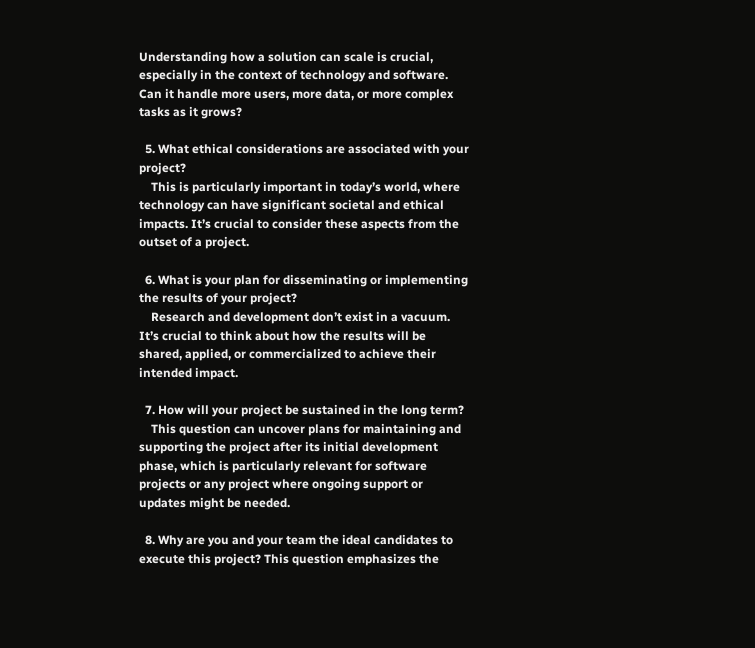Understanding how a solution can scale is crucial, especially in the context of technology and software. Can it handle more users, more data, or more complex tasks as it grows?

  5. What ethical considerations are associated with your project?
    This is particularly important in today’s world, where technology can have significant societal and ethical impacts. It’s crucial to consider these aspects from the outset of a project.

  6. What is your plan for disseminating or implementing the results of your project?
    Research and development don’t exist in a vacuum. It’s crucial to think about how the results will be shared, applied, or commercialized to achieve their intended impact.

  7. How will your project be sustained in the long term?
    This question can uncover plans for maintaining and supporting the project after its initial development phase, which is particularly relevant for software projects or any project where ongoing support or updates might be needed.

  8. Why are you and your team the ideal candidates to execute this project? This question emphasizes the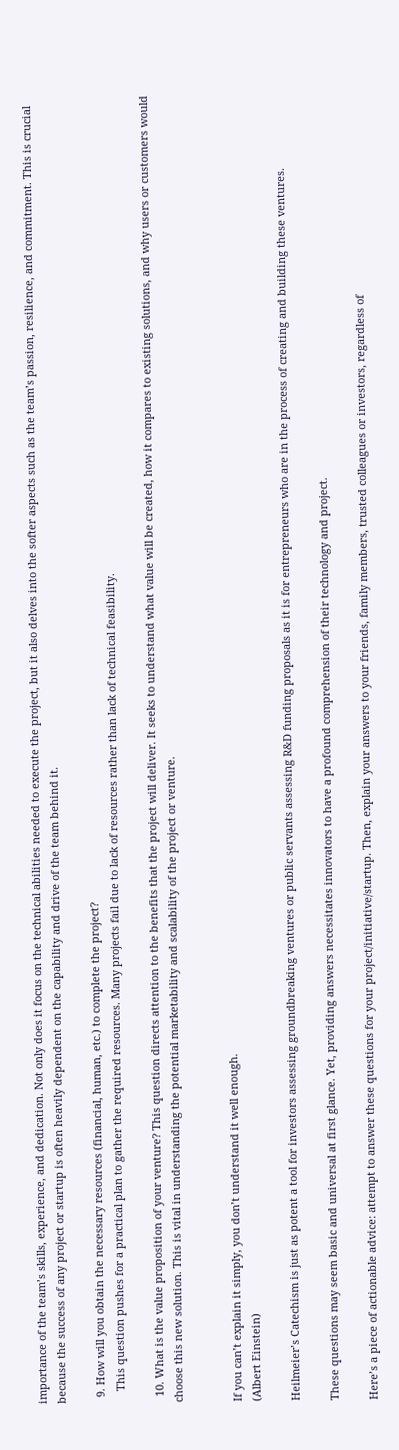importance of the team’s skills, experience, and dedication. Not only does it focus on the technical abilities needed to execute the project, but it also delves into the softer aspects such as the team’s passion, resilience, and commitment. This is crucial because the success of any project or startup is often heavily dependent on the capability and drive of the team behind it.

  9. How will you obtain the necessary resources (financial, human, etc.) to complete the project?
    This question pushes for a practical plan to gather the required resources. Many projects fail due to lack of resources rather than lack of technical feasibility.

  10. What is the value proposition of your venture? This question directs attention to the benefits that the project will deliver. It seeks to understand what value will be created, how it compares to existing solutions, and why users or customers would choose this new solution. This is vital in understanding the potential marketability and scalability of the project or venture.


If you can’t explain it simply, you don’t understand it well enough.
(Albert Einstein)

Heilmeier’s Catechism is just as potent a tool for investors assessing groundbreaking ventures or public servants assessing R&D funding proposals as it is for entrepreneurs who are in the process of creating and building these ventures.

These questions may seem basic and universal at first glance. Yet, providing answers necessitates innovators to have a profound comprehension of their technology and project.

Here’s a piece of actionable advice: attempt to answer these questions for your project/initiative/startup. Then, explain your answers to your friends, family members, trusted colleagues or investors, regardless of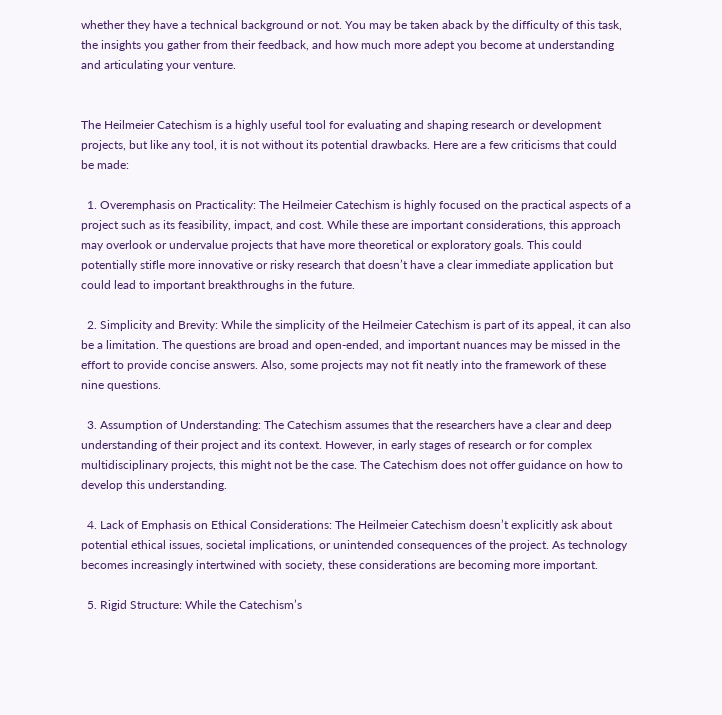whether they have a technical background or not. You may be taken aback by the difficulty of this task, the insights you gather from their feedback, and how much more adept you become at understanding and articulating your venture.


The Heilmeier Catechism is a highly useful tool for evaluating and shaping research or development projects, but like any tool, it is not without its potential drawbacks. Here are a few criticisms that could be made:

  1. Overemphasis on Practicality: The Heilmeier Catechism is highly focused on the practical aspects of a project such as its feasibility, impact, and cost. While these are important considerations, this approach may overlook or undervalue projects that have more theoretical or exploratory goals. This could potentially stifle more innovative or risky research that doesn’t have a clear immediate application but could lead to important breakthroughs in the future.

  2. Simplicity and Brevity: While the simplicity of the Heilmeier Catechism is part of its appeal, it can also be a limitation. The questions are broad and open-ended, and important nuances may be missed in the effort to provide concise answers. Also, some projects may not fit neatly into the framework of these nine questions.

  3. Assumption of Understanding: The Catechism assumes that the researchers have a clear and deep understanding of their project and its context. However, in early stages of research or for complex multidisciplinary projects, this might not be the case. The Catechism does not offer guidance on how to develop this understanding.

  4. Lack of Emphasis on Ethical Considerations: The Heilmeier Catechism doesn’t explicitly ask about potential ethical issues, societal implications, or unintended consequences of the project. As technology becomes increasingly intertwined with society, these considerations are becoming more important.

  5. Rigid Structure: While the Catechism’s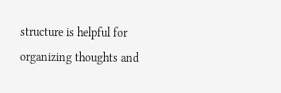structure is helpful for organizing thoughts and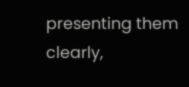presenting them clearly,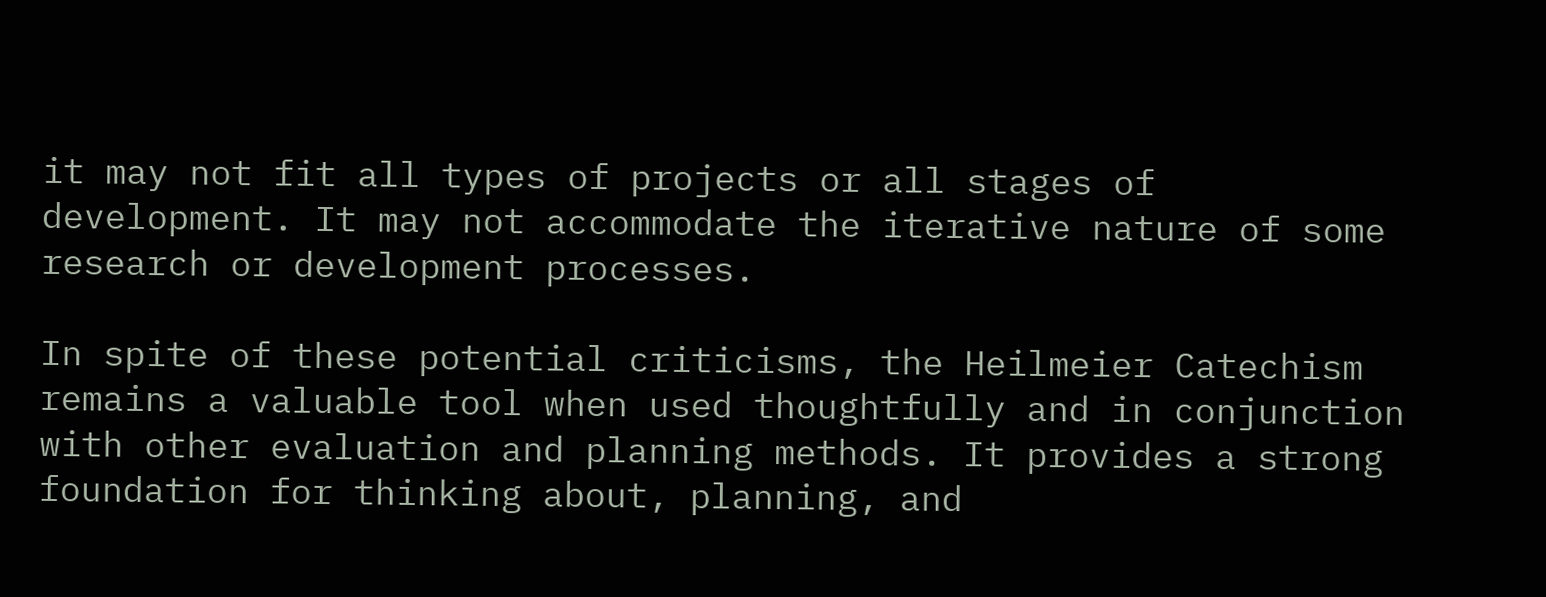it may not fit all types of projects or all stages of development. It may not accommodate the iterative nature of some research or development processes.

In spite of these potential criticisms, the Heilmeier Catechism remains a valuable tool when used thoughtfully and in conjunction with other evaluation and planning methods. It provides a strong foundation for thinking about, planning, and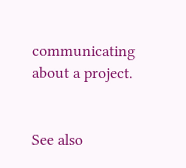communicating about a project.


See also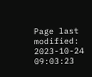Page last modified: 2023-10-24 09:03:23